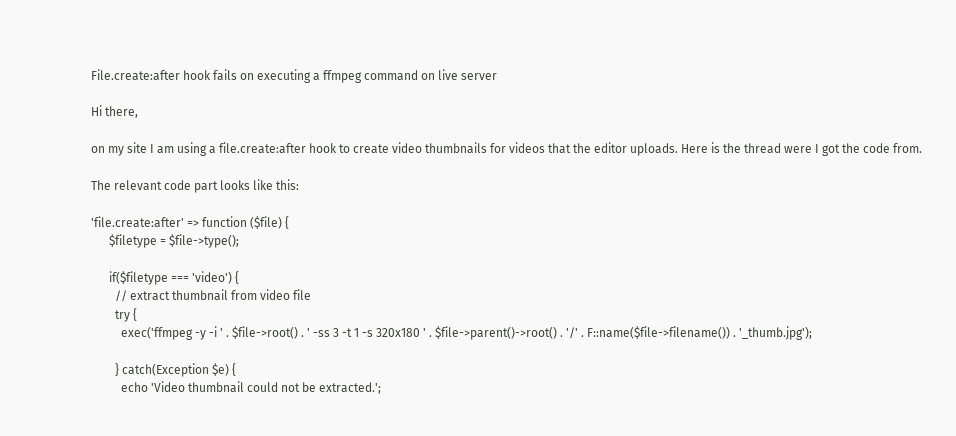File.create:after hook fails on executing a ffmpeg command on live server

Hi there,

on my site I am using a file.create:after hook to create video thumbnails for videos that the editor uploads. Here is the thread were I got the code from.

The relevant code part looks like this:

'file.create:after' => function ($file) {
      $filetype = $file->type();

      if($filetype === 'video') {
        // extract thumbnail from video file
        try {
          exec('ffmpeg -y -i ' . $file->root() . ' -ss 3 -t 1 -s 320x180 ' . $file->parent()->root() . '/' . F::name($file->filename()) . '_thumb.jpg');

        } catch(Exception $e) {
          echo 'Video thumbnail could not be extracted.';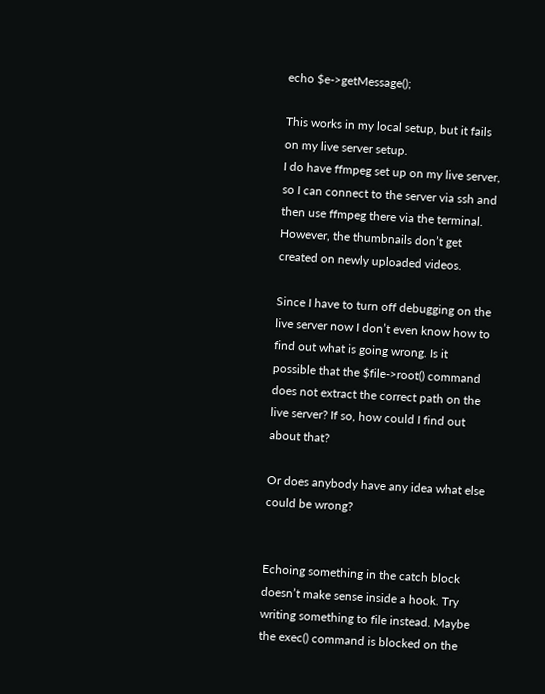echo $e->getMessage();

This works in my local setup, but it fails on my live server setup.
I do have ffmpeg set up on my live server, so I can connect to the server via ssh and then use ffmpeg there via the terminal. However, the thumbnails don’t get created on newly uploaded videos.

Since I have to turn off debugging on the live server now I don’t even know how to find out what is going wrong. Is it possible that the $file->root() command does not extract the correct path on the live server? If so, how could I find out about that?

Or does anybody have any idea what else could be wrong?


Echoing something in the catch block doesn’t make sense inside a hook. Try writing something to file instead. Maybe the exec() command is blocked on the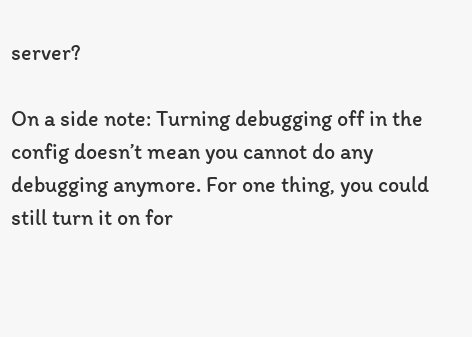server?

On a side note: Turning debugging off in the config doesn’t mean you cannot do any debugging anymore. For one thing, you could still turn it on for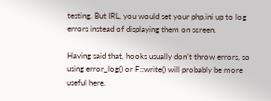testing. But IRL, you would set your php.ini up to log errors instead of displaying them on screen.

Having said that, hooks usually don’t throw errors, so using error_log() or F::write() will probably be more useful here.